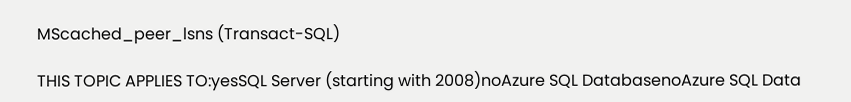MScached_peer_lsns (Transact-SQL)

THIS TOPIC APPLIES TO:yesSQL Server (starting with 2008)noAzure SQL DatabasenoAzure SQL Data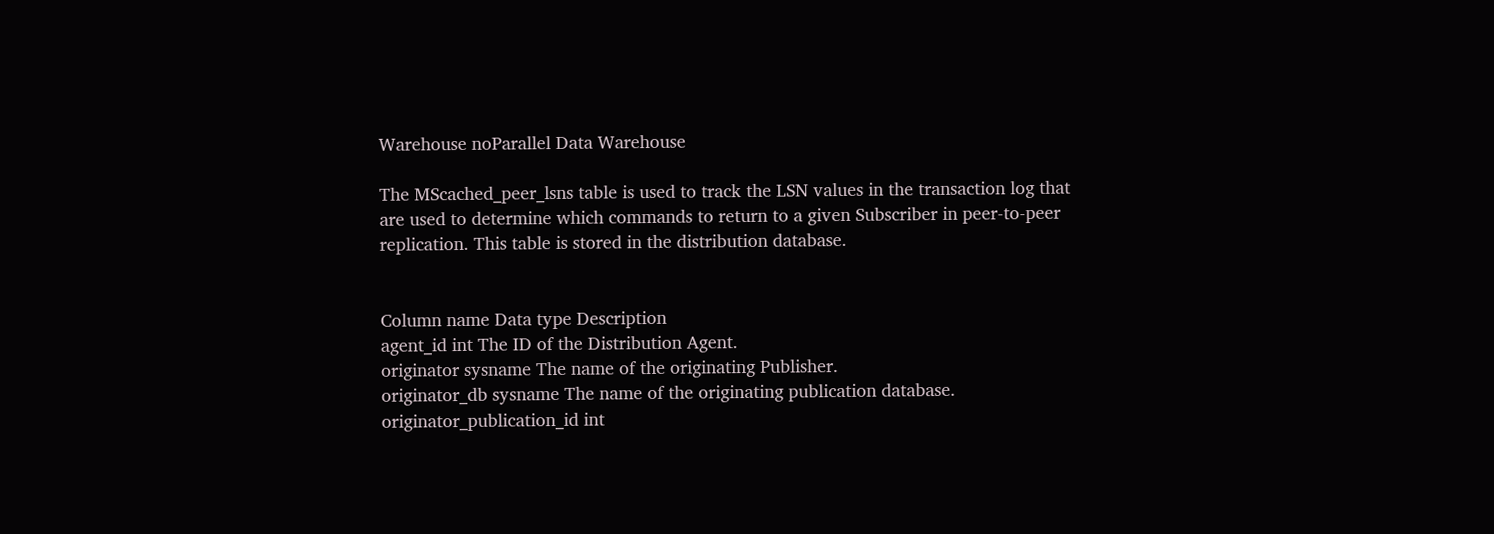Warehouse noParallel Data Warehouse

The MScached_peer_lsns table is used to track the LSN values in the transaction log that are used to determine which commands to return to a given Subscriber in peer-to-peer replication. This table is stored in the distribution database.


Column name Data type Description
agent_id int The ID of the Distribution Agent.
originator sysname The name of the originating Publisher.
originator_db sysname The name of the originating publication database.
originator_publication_id int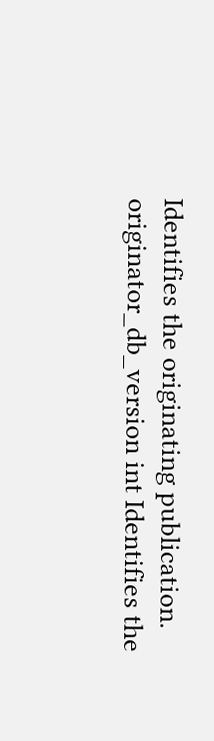Identifies the originating publication.
originator_db_version int Identifies the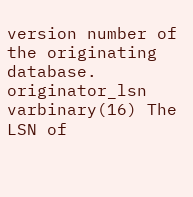version number of the originating database.
originator_lsn varbinary(16) The LSN of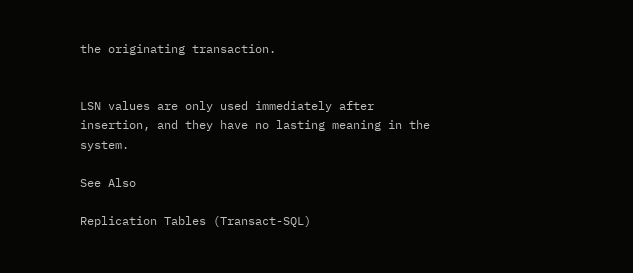the originating transaction.


LSN values are only used immediately after insertion, and they have no lasting meaning in the system.

See Also

Replication Tables (Transact-SQL)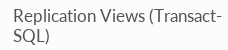Replication Views (Transact-SQL)